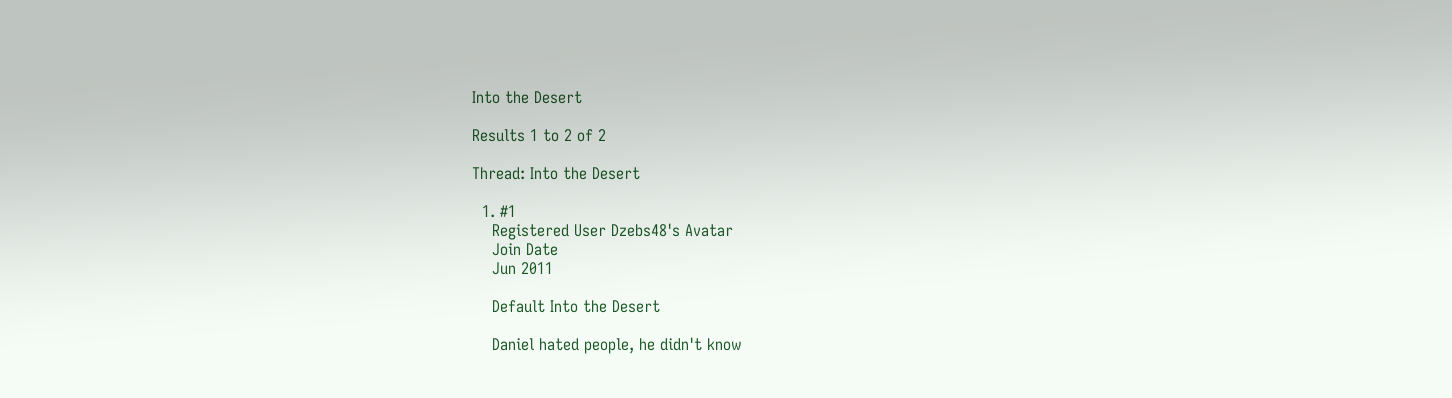Into the Desert

Results 1 to 2 of 2

Thread: Into the Desert

  1. #1
    Registered User Dzebs48's Avatar
    Join Date
    Jun 2011

    Default Into the Desert

    Daniel hated people, he didn't know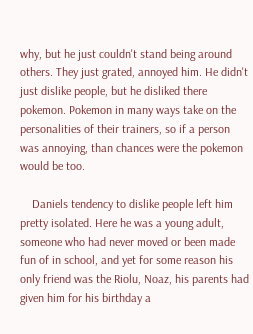why, but he just couldn't stand being around others. They just grated, annoyed him. He didn't just dislike people, but he disliked there pokemon. Pokemon in many ways take on the personalities of their trainers, so if a person was annoying, than chances were the pokemon would be too.

    Daniels tendency to dislike people left him pretty isolated. Here he was a young adult, someone who had never moved or been made fun of in school, and yet for some reason his only friend was the Riolu, Noaz, his parents had given him for his birthday a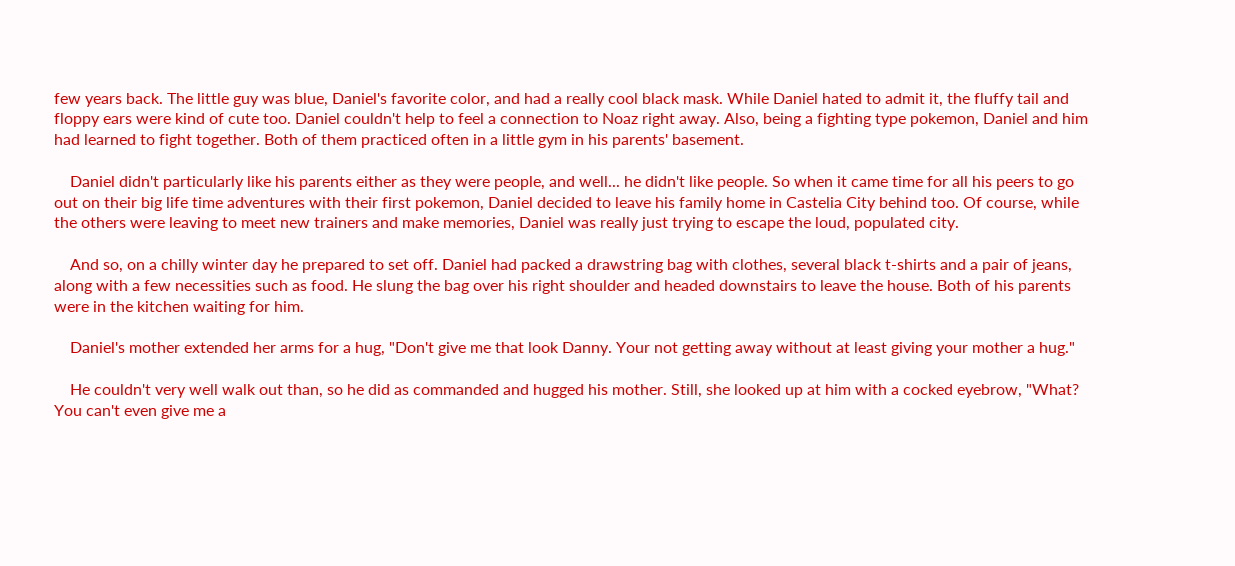few years back. The little guy was blue, Daniel's favorite color, and had a really cool black mask. While Daniel hated to admit it, the fluffy tail and floppy ears were kind of cute too. Daniel couldn't help to feel a connection to Noaz right away. Also, being a fighting type pokemon, Daniel and him had learned to fight together. Both of them practiced often in a little gym in his parents' basement.

    Daniel didn't particularly like his parents either as they were people, and well... he didn't like people. So when it came time for all his peers to go out on their big life time adventures with their first pokemon, Daniel decided to leave his family home in Castelia City behind too. Of course, while the others were leaving to meet new trainers and make memories, Daniel was really just trying to escape the loud, populated city.

    And so, on a chilly winter day he prepared to set off. Daniel had packed a drawstring bag with clothes, several black t-shirts and a pair of jeans, along with a few necessities such as food. He slung the bag over his right shoulder and headed downstairs to leave the house. Both of his parents were in the kitchen waiting for him.

    Daniel's mother extended her arms for a hug, "Don't give me that look Danny. Your not getting away without at least giving your mother a hug."

    He couldn't very well walk out than, so he did as commanded and hugged his mother. Still, she looked up at him with a cocked eyebrow, "What? You can't even give me a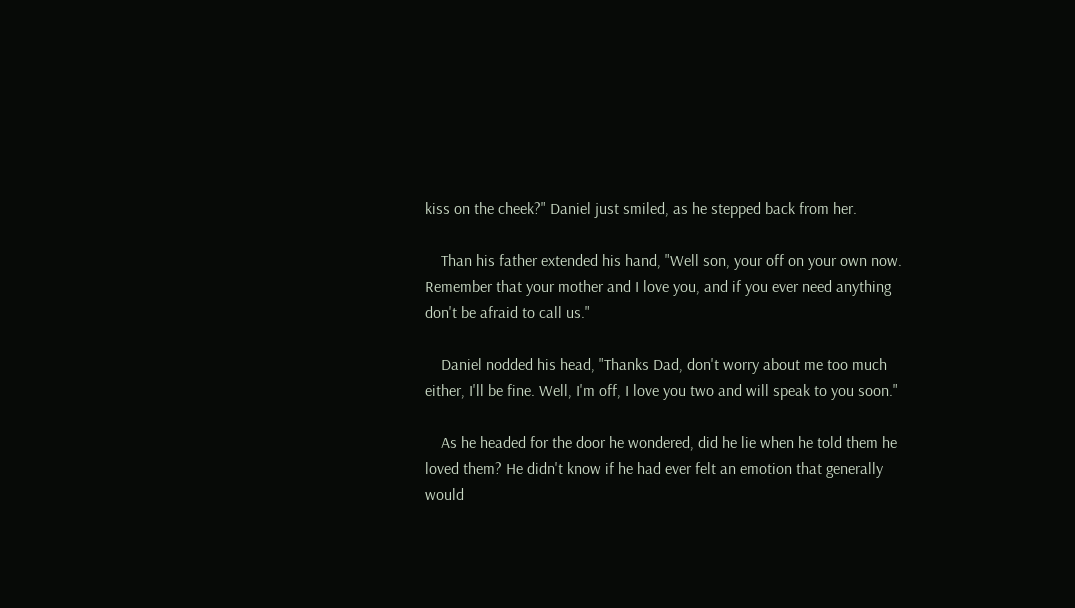kiss on the cheek?" Daniel just smiled, as he stepped back from her.

    Than his father extended his hand, "Well son, your off on your own now. Remember that your mother and I love you, and if you ever need anything don't be afraid to call us."

    Daniel nodded his head, "Thanks Dad, don't worry about me too much either, I'll be fine. Well, I'm off, I love you two and will speak to you soon."

    As he headed for the door he wondered, did he lie when he told them he loved them? He didn't know if he had ever felt an emotion that generally would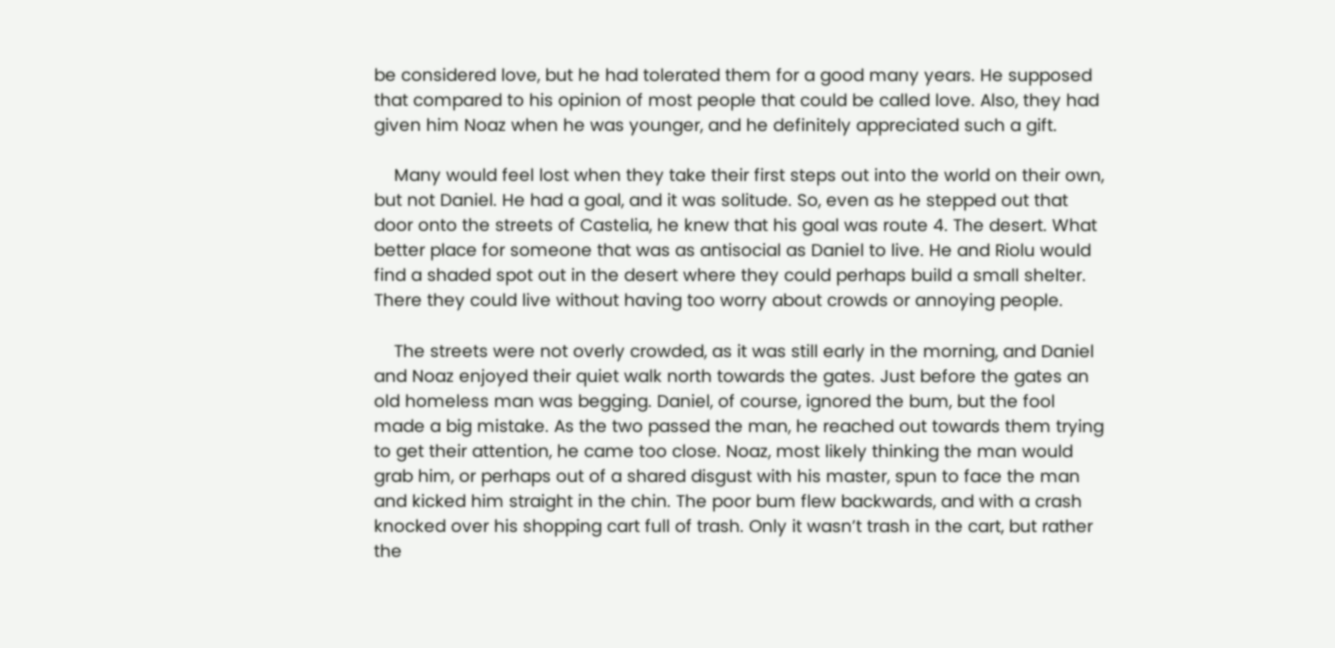be considered love, but he had tolerated them for a good many years. He supposed that compared to his opinion of most people that could be called love. Also, they had given him Noaz when he was younger, and he definitely appreciated such a gift.

    Many would feel lost when they take their first steps out into the world on their own, but not Daniel. He had a goal, and it was solitude. So, even as he stepped out that door onto the streets of Castelia, he knew that his goal was route 4. The desert. What better place for someone that was as antisocial as Daniel to live. He and Riolu would find a shaded spot out in the desert where they could perhaps build a small shelter. There they could live without having too worry about crowds or annoying people.

    The streets were not overly crowded, as it was still early in the morning, and Daniel and Noaz enjoyed their quiet walk north towards the gates. Just before the gates an old homeless man was begging. Daniel, of course, ignored the bum, but the fool made a big mistake. As the two passed the man, he reached out towards them trying to get their attention, he came too close. Noaz, most likely thinking the man would grab him, or perhaps out of a shared disgust with his master, spun to face the man and kicked him straight in the chin. The poor bum flew backwards, and with a crash knocked over his shopping cart full of trash. Only it wasn’t trash in the cart, but rather the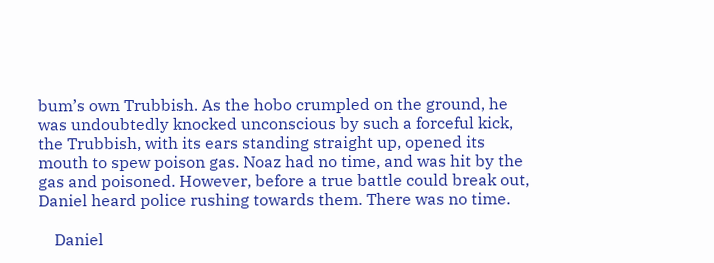bum’s own Trubbish. As the hobo crumpled on the ground, he was undoubtedly knocked unconscious by such a forceful kick, the Trubbish, with its ears standing straight up, opened its mouth to spew poison gas. Noaz had no time, and was hit by the gas and poisoned. However, before a true battle could break out, Daniel heard police rushing towards them. There was no time.

    Daniel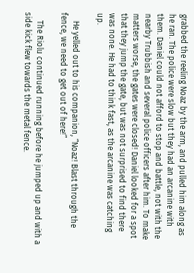grabbed the reeling Noaz by the arm, and pulled him along as he ran. The police were slow but they had an arcanine with them. Daniel could not afford to stop and battle, not with the nearby Trubbish and several police officers after him. To make matters worse, the gates were closed! Daniel looked for a spot that they jump the gate, but was not surprised to find there was none. He had to think fast, as the arcanine was catching up.

    He yelled out to his companion, “Noaz! Blast through the fence, we need to get out of here!”

    The Riolu continued running before he jumped up and with a side kick flew towards the metal fence.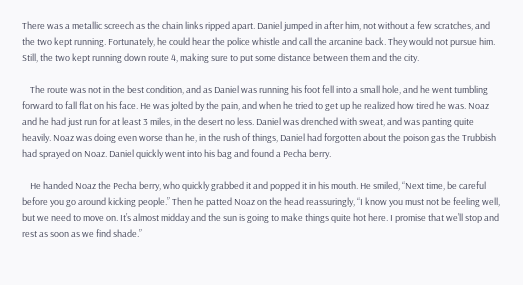There was a metallic screech as the chain links ripped apart. Daniel jumped in after him, not without a few scratches, and the two kept running. Fortunately, he could hear the police whistle and call the arcanine back. They would not pursue him. Still, the two kept running down route 4, making sure to put some distance between them and the city.

    The route was not in the best condition, and as Daniel was running his foot fell into a small hole, and he went tumbling forward to fall flat on his face. He was jolted by the pain, and when he tried to get up he realized how tired he was. Noaz and he had just run for at least 3 miles, in the desert no less. Daniel was drenched with sweat, and was panting quite heavily. Noaz was doing even worse than he, in the rush of things, Daniel had forgotten about the poison gas the Trubbish had sprayed on Noaz. Daniel quickly went into his bag and found a Pecha berry.

    He handed Noaz the Pecha berry, who quickly grabbed it and popped it in his mouth. He smiled, “Next time, be careful before you go around kicking people.” Then he patted Noaz on the head reassuringly, “I know you must not be feeling well, but we need to move on. It’s almost midday and the sun is going to make things quite hot here. I promise that we’ll stop and rest as soon as we find shade.”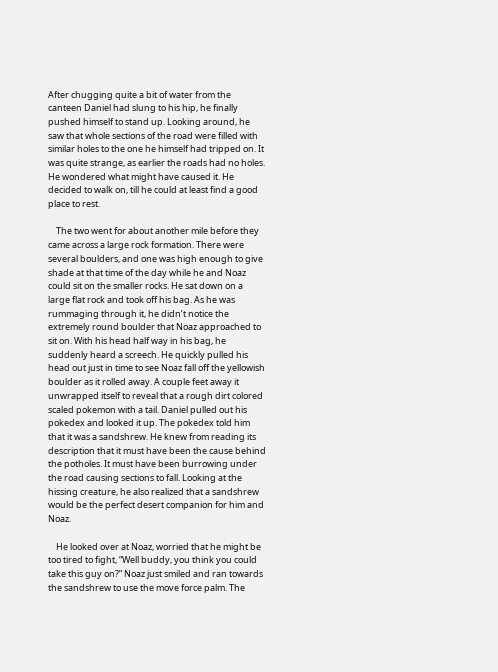After chugging quite a bit of water from the canteen Daniel had slung to his hip, he finally pushed himself to stand up. Looking around, he saw that whole sections of the road were filled with similar holes to the one he himself had tripped on. It was quite strange, as earlier the roads had no holes. He wondered what might have caused it. He decided to walk on, till he could at least find a good place to rest.

    The two went for about another mile before they came across a large rock formation. There were several boulders, and one was high enough to give shade at that time of the day while he and Noaz could sit on the smaller rocks. He sat down on a large flat rock and took off his bag. As he was rummaging through it, he didn’t notice the extremely round boulder that Noaz approached to sit on. With his head half way in his bag, he suddenly heard a screech. He quickly pulled his head out just in time to see Noaz fall off the yellowish boulder as it rolled away. A couple feet away it unwrapped itself to reveal that a rough dirt colored scaled pokemon with a tail. Daniel pulled out his pokedex and looked it up. The pokedex told him that it was a sandshrew. He knew from reading its description that it must have been the cause behind the potholes. It must have been burrowing under the road causing sections to fall. Looking at the hissing creature, he also realized that a sandshrew would be the perfect desert companion for him and Noaz.

    He looked over at Noaz, worried that he might be too tired to fight, “Well buddy, you think you could take this guy on?” Noaz just smiled and ran towards the sandshrew to use the move force palm. The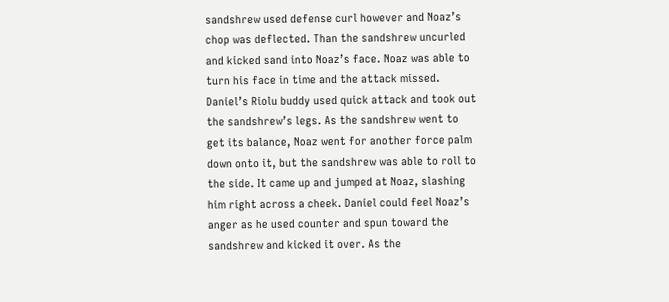sandshrew used defense curl however and Noaz’s chop was deflected. Than the sandshrew uncurled and kicked sand into Noaz’s face. Noaz was able to turn his face in time and the attack missed. Daniel’s Riolu buddy used quick attack and took out the sandshrew’s legs. As the sandshrew went to get its balance, Noaz went for another force palm down onto it, but the sandshrew was able to roll to the side. It came up and jumped at Noaz, slashing him right across a cheek. Daniel could feel Noaz’s anger as he used counter and spun toward the sandshrew and kicked it over. As the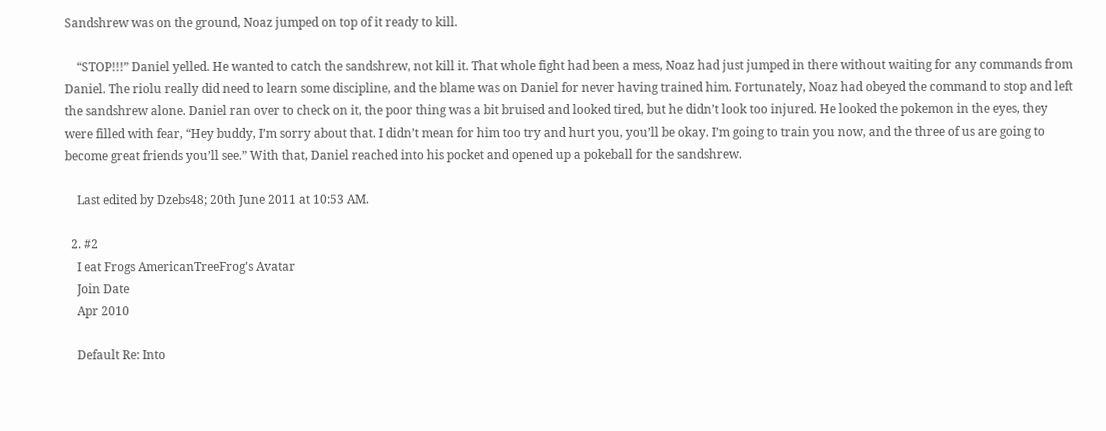Sandshrew was on the ground, Noaz jumped on top of it ready to kill.

    “STOP!!!” Daniel yelled. He wanted to catch the sandshrew, not kill it. That whole fight had been a mess, Noaz had just jumped in there without waiting for any commands from Daniel. The riolu really did need to learn some discipline, and the blame was on Daniel for never having trained him. Fortunately, Noaz had obeyed the command to stop and left the sandshrew alone. Daniel ran over to check on it, the poor thing was a bit bruised and looked tired, but he didn’t look too injured. He looked the pokemon in the eyes, they were filled with fear, “Hey buddy, I’m sorry about that. I didn’t mean for him too try and hurt you, you’ll be okay. I’m going to train you now, and the three of us are going to become great friends you’ll see.” With that, Daniel reached into his pocket and opened up a pokeball for the sandshrew.

    Last edited by Dzebs48; 20th June 2011 at 10:53 AM.

  2. #2
    I eat Frogs AmericanTreeFrog's Avatar
    Join Date
    Apr 2010

    Default Re: Into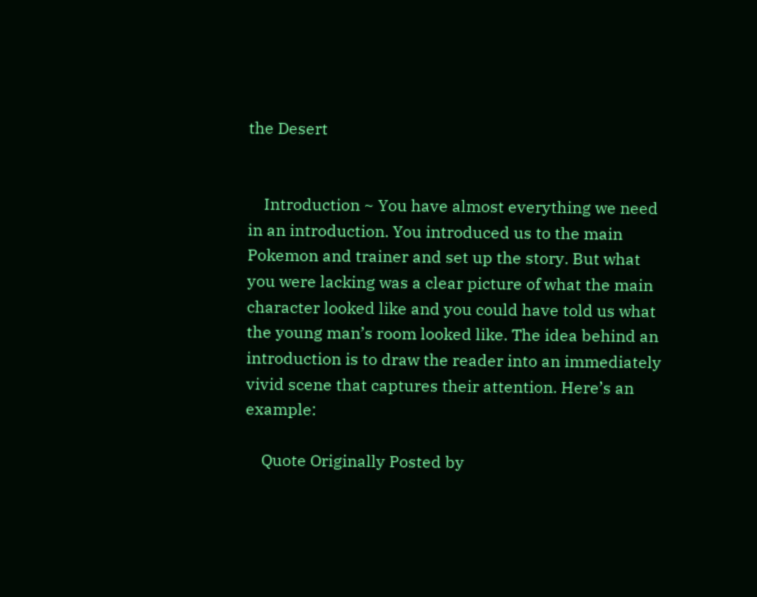the Desert


    Introduction ~ You have almost everything we need in an introduction. You introduced us to the main Pokemon and trainer and set up the story. But what you were lacking was a clear picture of what the main character looked like and you could have told us what the young man’s room looked like. The idea behind an introduction is to draw the reader into an immediately vivid scene that captures their attention. Here’s an example:

    Quote Originally Posted by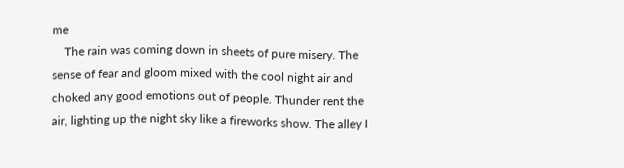me
    The rain was coming down in sheets of pure misery. The sense of fear and gloom mixed with the cool night air and choked any good emotions out of people. Thunder rent the air, lighting up the night sky like a fireworks show. The alley I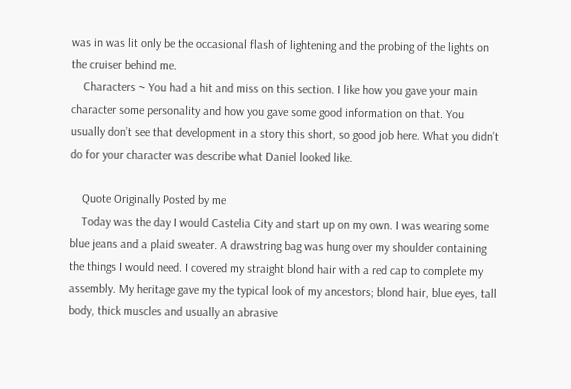was in was lit only be the occasional flash of lightening and the probing of the lights on the cruiser behind me.
    Characters ~ You had a hit and miss on this section. I like how you gave your main character some personality and how you gave some good information on that. You usually don’t see that development in a story this short, so good job here. What you didn’t do for your character was describe what Daniel looked like.

    Quote Originally Posted by me
    Today was the day I would Castelia City and start up on my own. I was wearing some blue jeans and a plaid sweater. A drawstring bag was hung over my shoulder containing the things I would need. I covered my straight blond hair with a red cap to complete my assembly. My heritage gave my the typical look of my ancestors; blond hair, blue eyes, tall body, thick muscles and usually an abrasive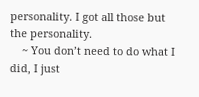personality. I got all those but the personality.
    ~ You don’t need to do what I did, I just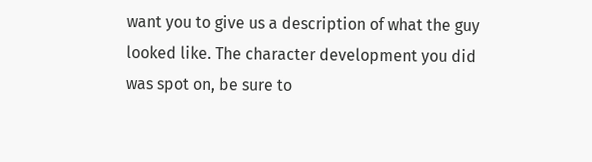want you to give us a description of what the guy looked like. The character development you did was spot on, be sure to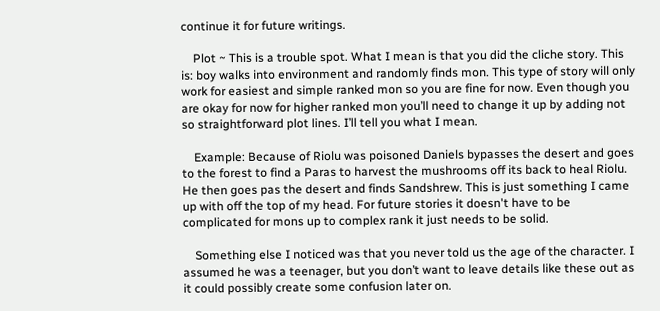continue it for future writings.

    Plot ~ This is a trouble spot. What I mean is that you did the cliche story. This is: boy walks into environment and randomly finds mon. This type of story will only work for easiest and simple ranked mon so you are fine for now. Even though you are okay for now for higher ranked mon you’ll need to change it up by adding not so straightforward plot lines. I’ll tell you what I mean.

    Example: Because of Riolu was poisoned Daniels bypasses the desert and goes to the forest to find a Paras to harvest the mushrooms off its back to heal Riolu. He then goes pas the desert and finds Sandshrew. This is just something I came up with off the top of my head. For future stories it doesn't have to be complicated for mons up to complex rank it just needs to be solid.

    Something else I noticed was that you never told us the age of the character. I assumed he was a teenager, but you don’t want to leave details like these out as it could possibly create some confusion later on.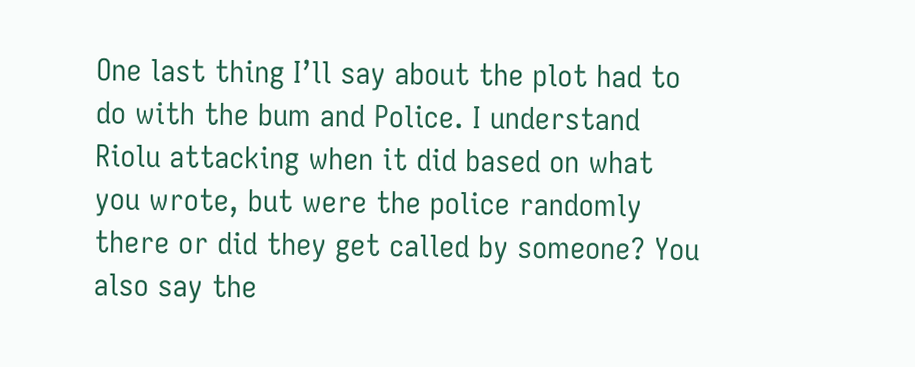One last thing I’ll say about the plot had to do with the bum and Police. I understand Riolu attacking when it did based on what you wrote, but were the police randomly there or did they get called by someone? You also say the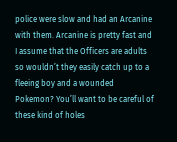police were slow and had an Arcanine with them. Arcanine is pretty fast and I assume that the Officers are adults so wouldn’t they easily catch up to a fleeing boy and a wounded Pokemon? You’ll want to be careful of these kind of holes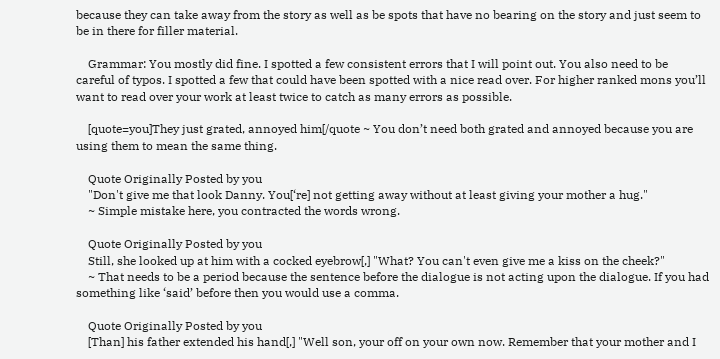because they can take away from the story as well as be spots that have no bearing on the story and just seem to be in there for filler material.

    Grammar: You mostly did fine. I spotted a few consistent errors that I will point out. You also need to be careful of typos. I spotted a few that could have been spotted with a nice read over. For higher ranked mons you’ll want to read over your work at least twice to catch as many errors as possible.

    [quote=you]They just grated, annoyed him[/quote ~ You don’t need both grated and annoyed because you are using them to mean the same thing.

    Quote Originally Posted by you
    "Don't give me that look Danny. You[‘re] not getting away without at least giving your mother a hug."
    ~ Simple mistake here, you contracted the words wrong.

    Quote Originally Posted by you
    Still, she looked up at him with a cocked eyebrow[,] "What? You can't even give me a kiss on the cheek?"
    ~ That needs to be a period because the sentence before the dialogue is not acting upon the dialogue. If you had something like ‘said’ before then you would use a comma.

    Quote Originally Posted by you
    [Than] his father extended his hand[,] "Well son, your off on your own now. Remember that your mother and I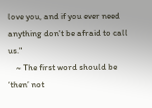love you, and if you ever need anything don't be afraid to call us."
    ~ The first word should be ‘then’ not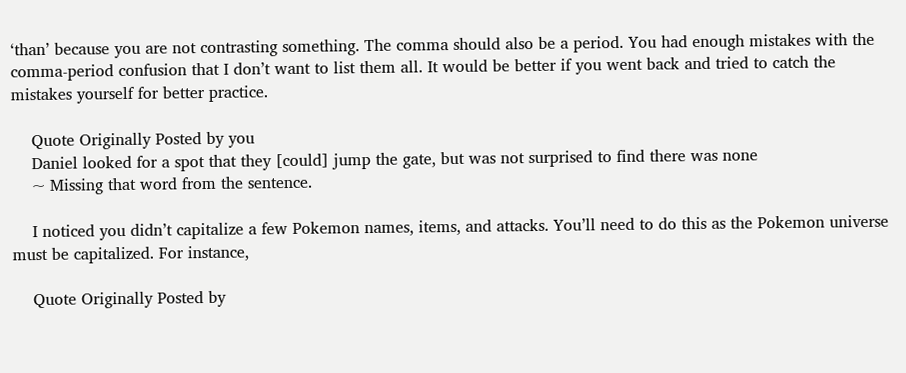‘than’ because you are not contrasting something. The comma should also be a period. You had enough mistakes with the comma-period confusion that I don’t want to list them all. It would be better if you went back and tried to catch the mistakes yourself for better practice.

    Quote Originally Posted by you
    Daniel looked for a spot that they [could] jump the gate, but was not surprised to find there was none
    ~ Missing that word from the sentence.

    I noticed you didn’t capitalize a few Pokemon names, items, and attacks. You’ll need to do this as the Pokemon universe must be capitalized. For instance,

    Quote Originally Posted by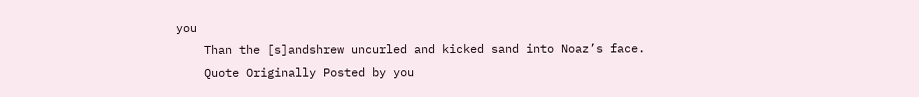you
    Than the [s]andshrew uncurled and kicked sand into Noaz’s face.
    Quote Originally Posted by you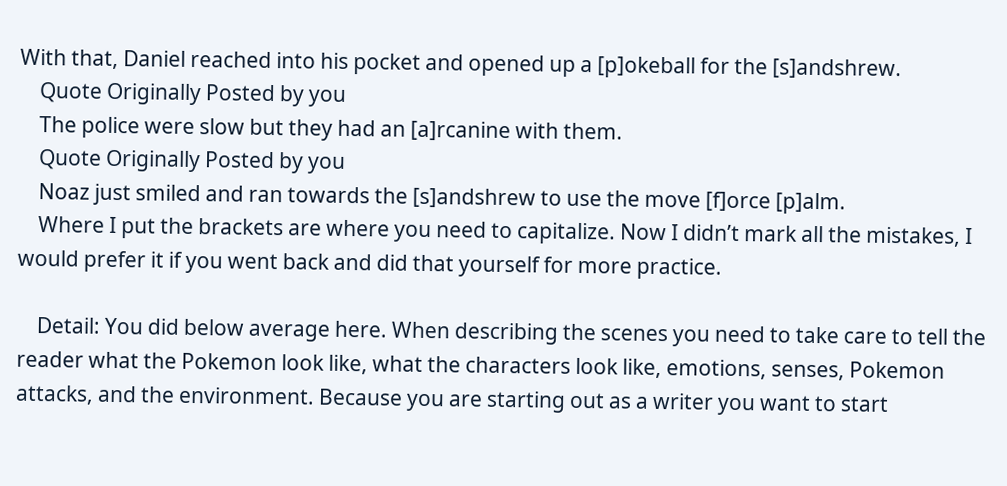With that, Daniel reached into his pocket and opened up a [p]okeball for the [s]andshrew.
    Quote Originally Posted by you
    The police were slow but they had an [a]rcanine with them.
    Quote Originally Posted by you
    Noaz just smiled and ran towards the [s]andshrew to use the move [f]orce [p]alm.
    Where I put the brackets are where you need to capitalize. Now I didn’t mark all the mistakes, I would prefer it if you went back and did that yourself for more practice.

    Detail: You did below average here. When describing the scenes you need to take care to tell the reader what the Pokemon look like, what the characters look like, emotions, senses, Pokemon attacks, and the environment. Because you are starting out as a writer you want to start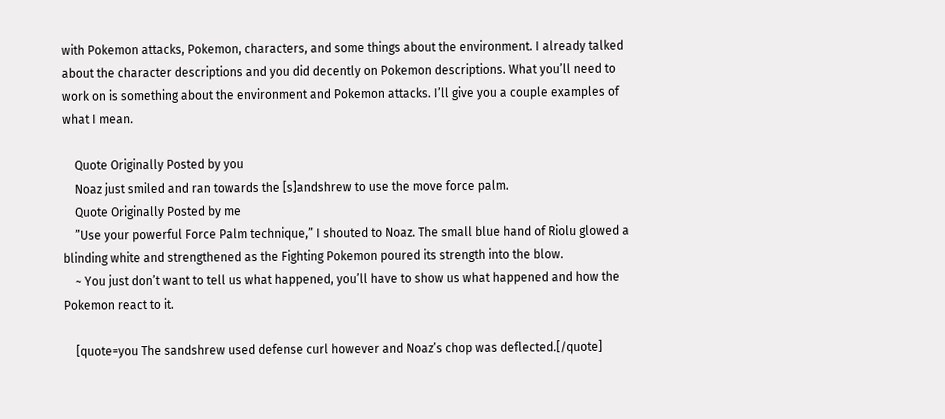with Pokemon attacks, Pokemon, characters, and some things about the environment. I already talked about the character descriptions and you did decently on Pokemon descriptions. What you’ll need to work on is something about the environment and Pokemon attacks. I’ll give you a couple examples of what I mean.

    Quote Originally Posted by you
    Noaz just smiled and ran towards the [s]andshrew to use the move force palm.
    Quote Originally Posted by me
    ”Use your powerful Force Palm technique,” I shouted to Noaz. The small blue hand of Riolu glowed a blinding white and strengthened as the Fighting Pokemon poured its strength into the blow.
    ~ You just don’t want to tell us what happened, you’ll have to show us what happened and how the Pokemon react to it.

    [quote=you The sandshrew used defense curl however and Noaz’s chop was deflected.[/quote]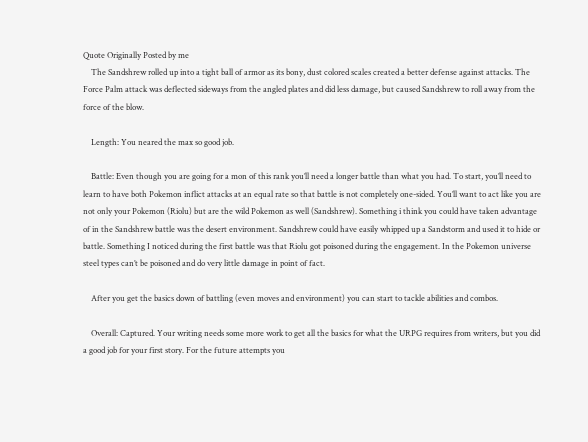Quote Originally Posted by me
    The Sandshrew rolled up into a tight ball of armor as its bony, dust colored scales created a better defense against attacks. The Force Palm attack was deflected sideways from the angled plates and did less damage, but caused Sandshrew to roll away from the force of the blow.

    Length: You neared the max so good job.

    Battle: Even though you are going for a mon of this rank you’ll need a longer battle than what you had. To start, you’ll need to learn to have both Pokemon inflict attacks at an equal rate so that battle is not completely one-sided. You’ll want to act like you are not only your Pokemon (Riolu) but are the wild Pokemon as well (Sandshrew). Something i think you could have taken advantage of in the Sandshrew battle was the desert environment. Sandshrew could have easily whipped up a Sandstorm and used it to hide or battle. Something I noticed during the first battle was that Riolu got poisoned during the engagement. In the Pokemon universe steel types can’t be poisoned and do very little damage in point of fact.

    After you get the basics down of battling (even moves and environment) you can start to tackle abilities and combos.

    Overall: Captured. Your writing needs some more work to get all the basics for what the URPG requires from writers, but you did a good job for your first story. For the future attempts you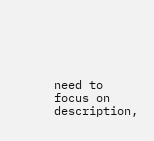need to focus on description,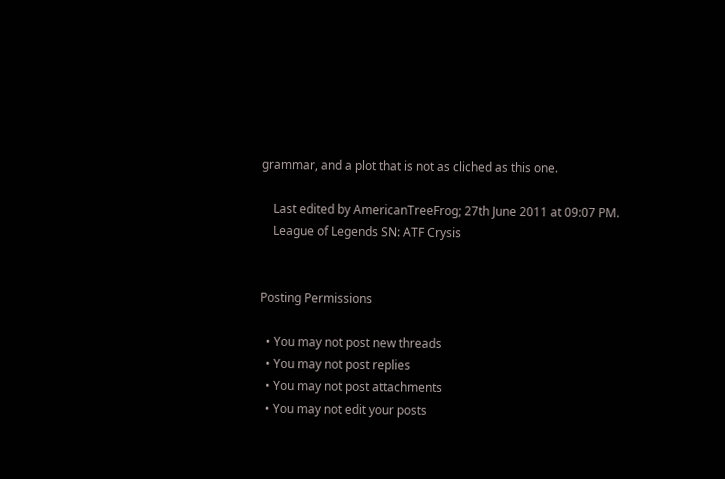grammar, and a plot that is not as cliched as this one.

    Last edited by AmericanTreeFrog; 27th June 2011 at 09:07 PM.
    League of Legends SN: ATF Crysis


Posting Permissions

  • You may not post new threads
  • You may not post replies
  • You may not post attachments
  • You may not edit your posts